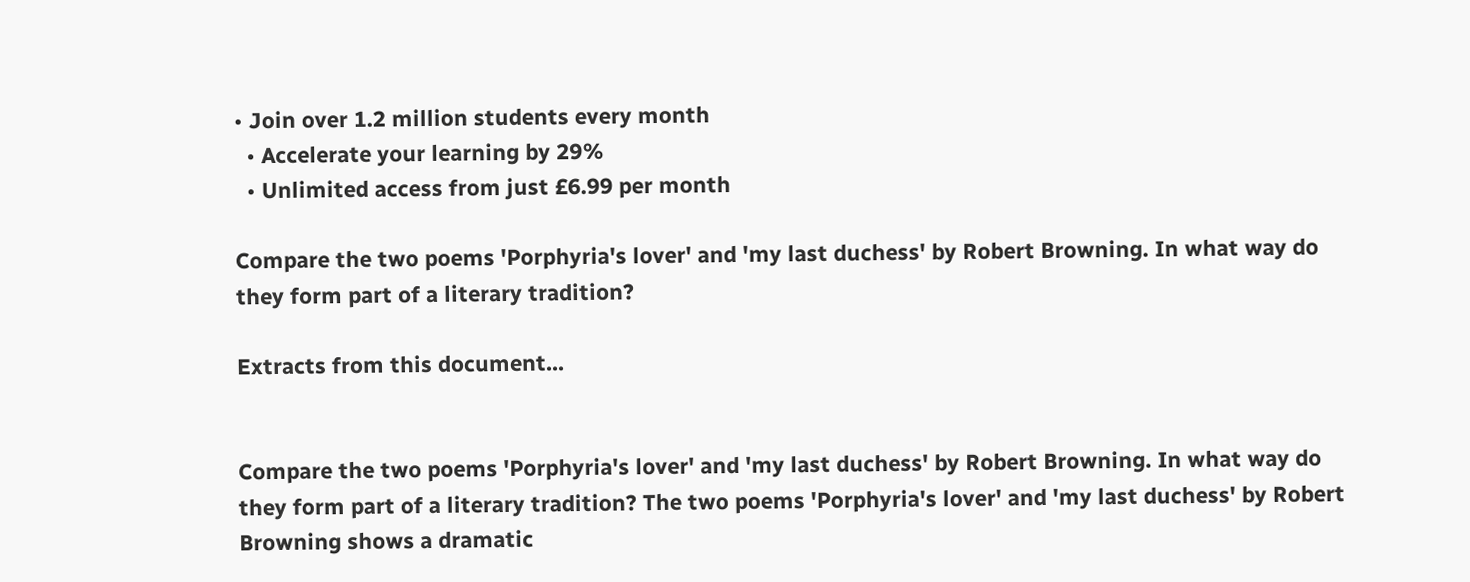• Join over 1.2 million students every month
  • Accelerate your learning by 29%
  • Unlimited access from just £6.99 per month

Compare the two poems 'Porphyria's lover' and 'my last duchess' by Robert Browning. In what way do they form part of a literary tradition?

Extracts from this document...


Compare the two poems 'Porphyria's lover' and 'my last duchess' by Robert Browning. In what way do they form part of a literary tradition? The two poems 'Porphyria's lover' and 'my last duchess' by Robert Browning shows a dramatic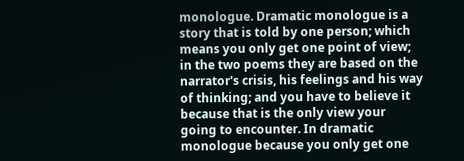monologue. Dramatic monologue is a story that is told by one person; which means you only get one point of view; in the two poems they are based on the narrator's crisis, his feelings and his way of thinking; and you have to believe it because that is the only view your going to encounter. In dramatic monologue because you only get one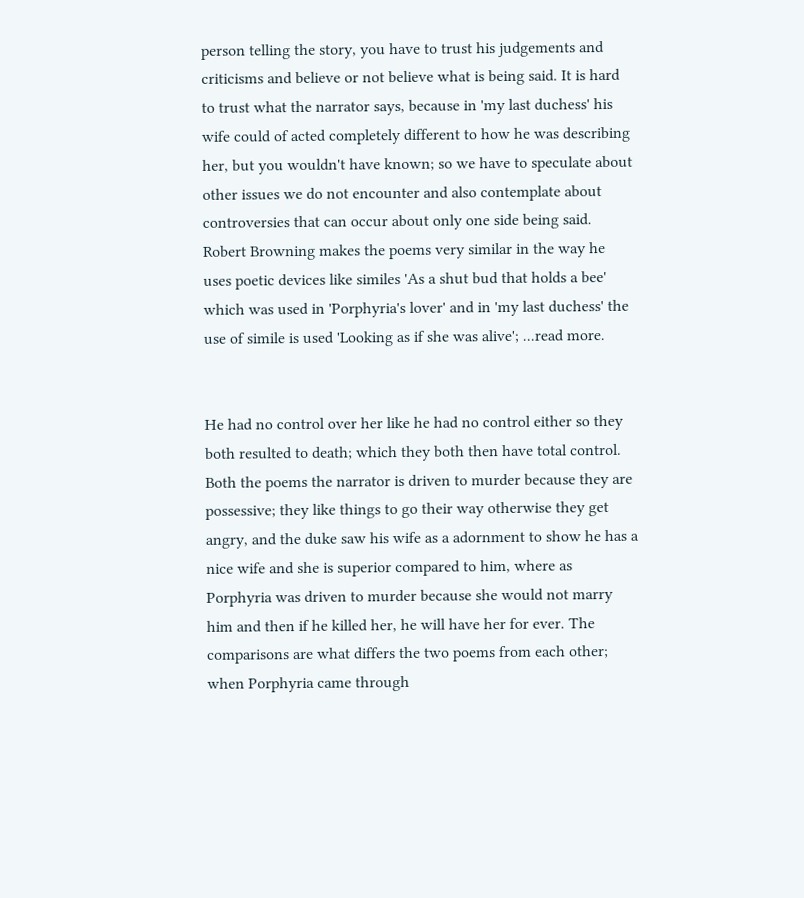person telling the story, you have to trust his judgements and criticisms and believe or not believe what is being said. It is hard to trust what the narrator says, because in 'my last duchess' his wife could of acted completely different to how he was describing her, but you wouldn't have known; so we have to speculate about other issues we do not encounter and also contemplate about controversies that can occur about only one side being said. Robert Browning makes the poems very similar in the way he uses poetic devices like similes 'As a shut bud that holds a bee' which was used in 'Porphyria's lover' and in 'my last duchess' the use of simile is used 'Looking as if she was alive'; ...read more.


He had no control over her like he had no control either so they both resulted to death; which they both then have total control. Both the poems the narrator is driven to murder because they are possessive; they like things to go their way otherwise they get angry, and the duke saw his wife as a adornment to show he has a nice wife and she is superior compared to him, where as Porphyria was driven to murder because she would not marry him and then if he killed her, he will have her for ever. The comparisons are what differs the two poems from each other; when Porphyria came through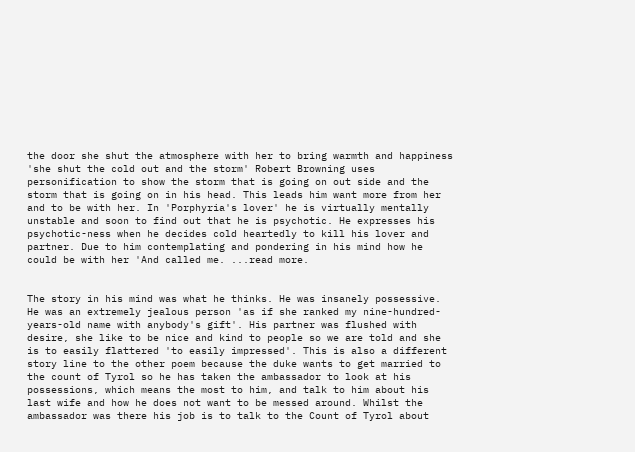the door she shut the atmosphere with her to bring warmth and happiness 'she shut the cold out and the storm' Robert Browning uses personification to show the storm that is going on out side and the storm that is going on in his head. This leads him want more from her and to be with her. In 'Porphyria's lover' he is virtually mentally unstable and soon to find out that he is psychotic. He expresses his psychotic-ness when he decides cold heartedly to kill his lover and partner. Due to him contemplating and pondering in his mind how he could be with her 'And called me. ...read more.


The story in his mind was what he thinks. He was insanely possessive. He was an extremely jealous person 'as if she ranked my nine-hundred-years-old name with anybody's gift'. His partner was flushed with desire, she like to be nice and kind to people so we are told and she is to easily flattered 'to easily impressed'. This is also a different story line to the other poem because the duke wants to get married to the count of Tyrol so he has taken the ambassador to look at his possessions, which means the most to him, and talk to him about his last wife and how he does not want to be messed around. Whilst the ambassador was there his job is to talk to the Count of Tyrol about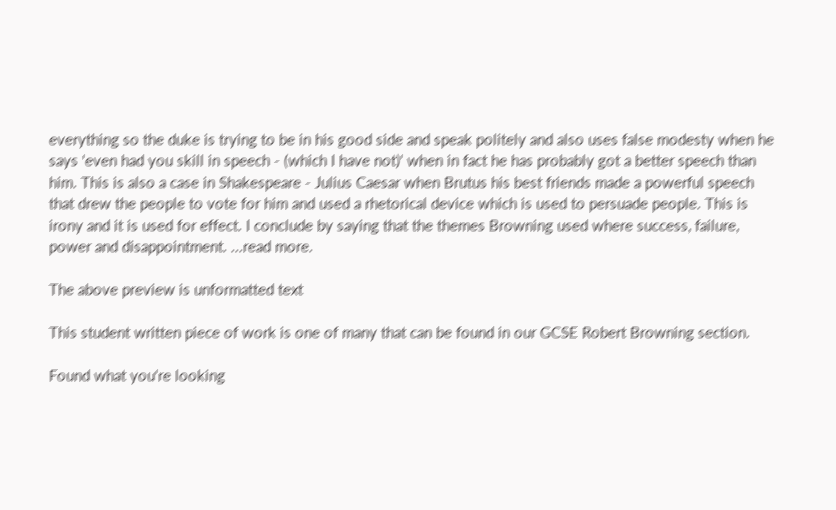everything so the duke is trying to be in his good side and speak politely and also uses false modesty when he says 'even had you skill in speech - (which I have not)' when in fact he has probably got a better speech than him. This is also a case in Shakespeare - Julius Caesar when Brutus his best friends made a powerful speech that drew the people to vote for him and used a rhetorical device which is used to persuade people. This is irony and it is used for effect. I conclude by saying that the themes Browning used where success, failure, power and disappointment. ...read more.

The above preview is unformatted text

This student written piece of work is one of many that can be found in our GCSE Robert Browning section.

Found what you're looking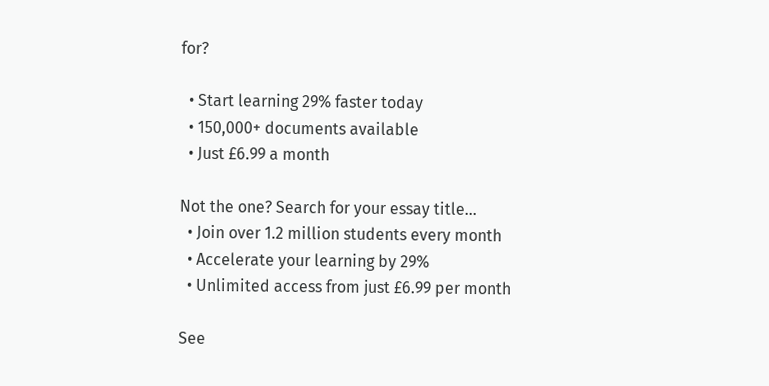for?

  • Start learning 29% faster today
  • 150,000+ documents available
  • Just £6.99 a month

Not the one? Search for your essay title...
  • Join over 1.2 million students every month
  • Accelerate your learning by 29%
  • Unlimited access from just £6.99 per month

See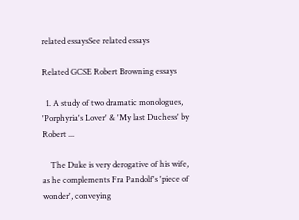related essaysSee related essays

Related GCSE Robert Browning essays

  1. A study of two dramatic monologues, 'Porphyria's Lover' & 'My last Duchess' by Robert ...

    The Duke is very derogative of his wife, as he complements Fra Pandolf's 'piece of wonder', conveying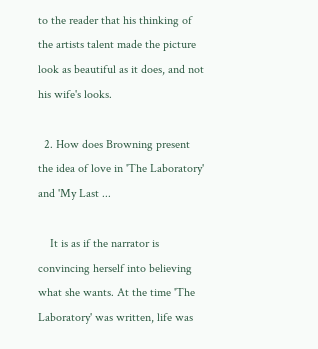to the reader that his thinking of the artists talent made the picture look as beautiful as it does, and not his wife's looks.

  2. How does Browning present the idea of love in 'The Laboratory' and 'My Last ...

    It is as if the narrator is convincing herself into believing what she wants. At the time 'The Laboratory' was written, life was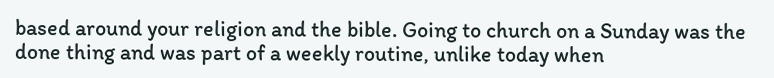based around your religion and the bible. Going to church on a Sunday was the done thing and was part of a weekly routine, unlike today when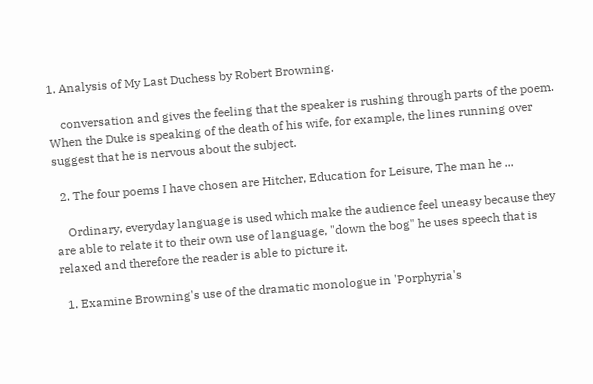1. Analysis of My Last Duchess by Robert Browning.

    conversation and gives the feeling that the speaker is rushing through parts of the poem. When the Duke is speaking of the death of his wife, for example, the lines running over suggest that he is nervous about the subject.

  2. The four poems I have chosen are Hitcher, Education for Leisure, The man he ...

    Ordinary, everyday language is used which make the audience feel uneasy because they are able to relate it to their own use of language, "down the bog" he uses speech that is relaxed and therefore the reader is able to picture it.

  1. Examine Browning's use of the dramatic monologue in 'Porphyria's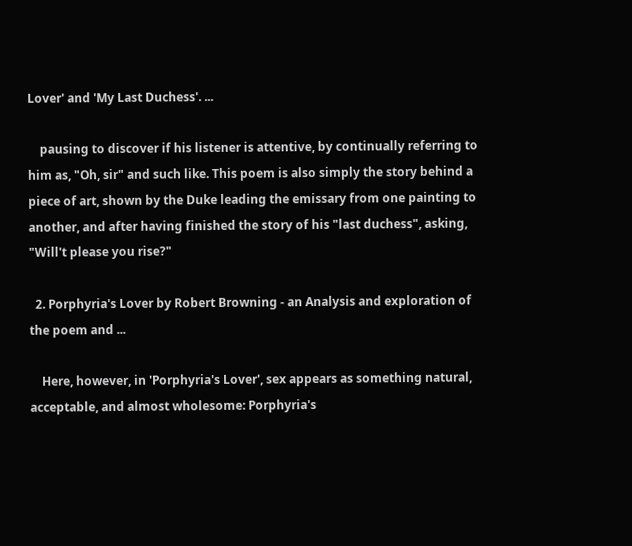Lover' and 'My Last Duchess'. ...

    pausing to discover if his listener is attentive, by continually referring to him as, "Oh, sir" and such like. This poem is also simply the story behind a piece of art, shown by the Duke leading the emissary from one painting to another, and after having finished the story of his "last duchess", asking, "Will't please you rise?"

  2. Porphyria's Lover by Robert Browning - an Analysis and exploration of the poem and ...

    Here, however, in 'Porphyria's Lover', sex appears as something natural, acceptable, and almost wholesome: Porphyria's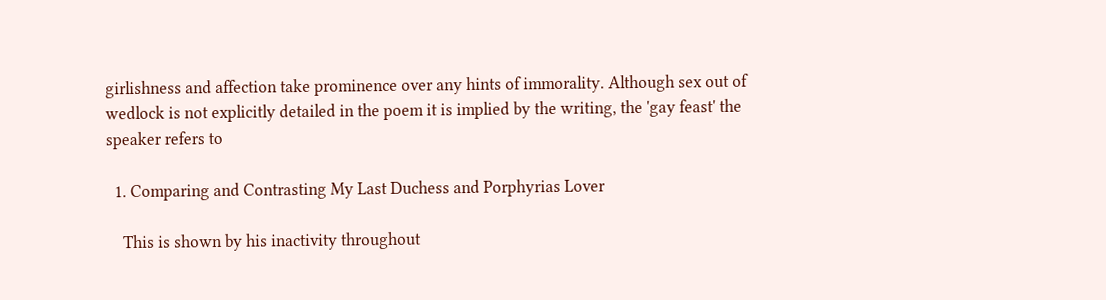girlishness and affection take prominence over any hints of immorality. Although sex out of wedlock is not explicitly detailed in the poem it is implied by the writing, the 'gay feast' the speaker refers to

  1. Comparing and Contrasting My Last Duchess and Porphyrias Lover

    This is shown by his inactivity throughout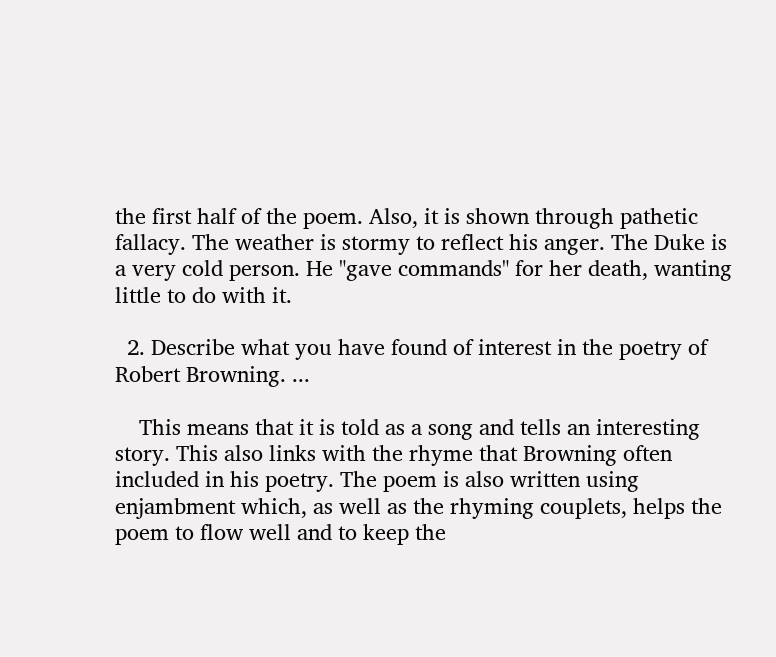the first half of the poem. Also, it is shown through pathetic fallacy. The weather is stormy to reflect his anger. The Duke is a very cold person. He "gave commands" for her death, wanting little to do with it.

  2. Describe what you have found of interest in the poetry of Robert Browning. ...

    This means that it is told as a song and tells an interesting story. This also links with the rhyme that Browning often included in his poetry. The poem is also written using enjambment which, as well as the rhyming couplets, helps the poem to flow well and to keep the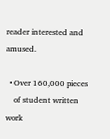reader interested and amused.

  • Over 160,000 pieces
    of student written work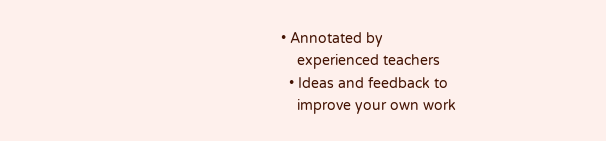• Annotated by
    experienced teachers
  • Ideas and feedback to
    improve your own work